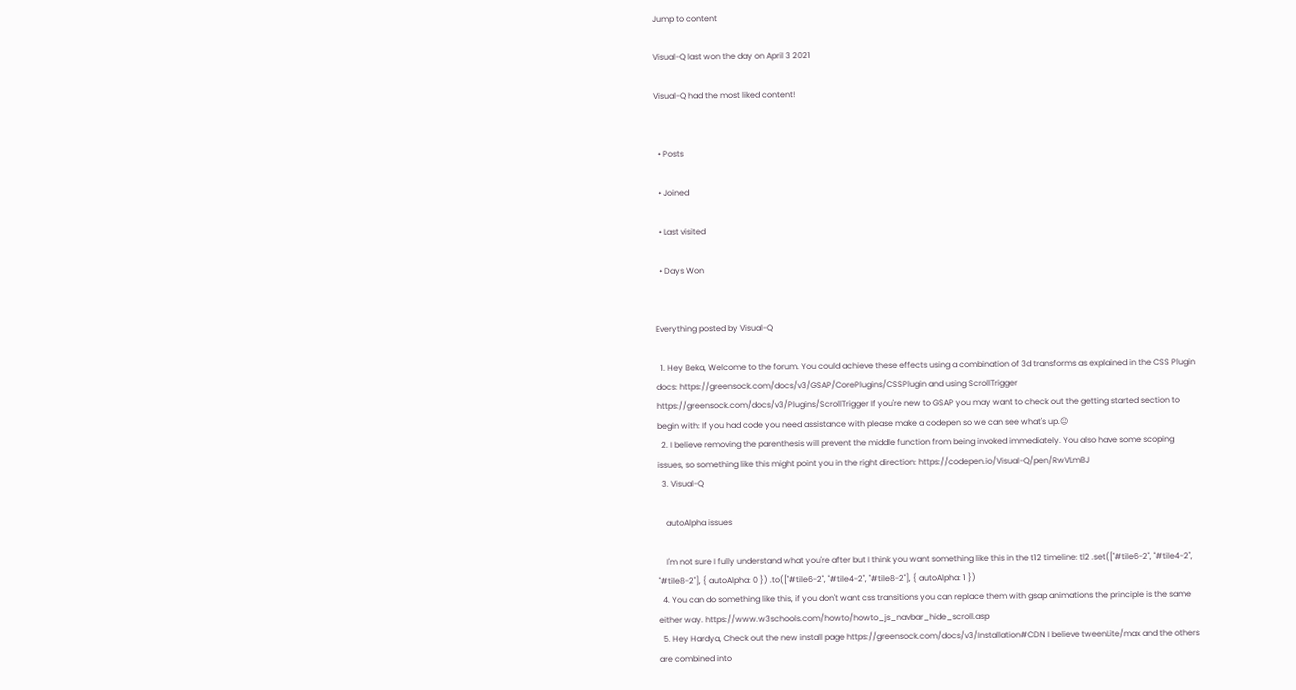Jump to content

Visual-Q last won the day on April 3 2021

Visual-Q had the most liked content!


  • Posts

  • Joined

  • Last visited

  • Days Won


Everything posted by Visual-Q

  1. Hey Beka, Welcome to the forum. You could achieve these effects using a combination of 3d transforms as explained in the CSS Plugin docs: https://greensock.com/docs/v3/GSAP/CorePlugins/CSSPlugin and using ScrollTrigger https://greensock.com/docs/v3/Plugins/ScrollTrigger If you're new to GSAP you may want to check out the getting started section to begin with: If you had code you need assistance with please make a codepen so we can see what's up.😐
  2. I believe removing the parenthesis will prevent the middle function from being invoked immediately. You also have some scoping issues, so something like this might point you in the right direction: https://codepen.io/Visual-Q/pen/RwVLmBJ
  3. Visual-Q

    autoAlpha issues

    I'm not sure I fully understand what you're after but I think you want something like this in the t12 timeline: tl2 .set(["#tile6-2", "#tile4-2", "#tile8-2"], { autoAlpha: 0 }) .to(["#tile6-2", "#tile4-2", "#tile8-2"], { autoAlpha: 1 })
  4. You can do something like this, if you don't want css transitions you can replace them with gsap animations the principle is the same either way. https://www.w3schools.com/howto/howto_js_navbar_hide_scroll.asp
  5. Hey Hardya, Check out the new install page https://greensock.com/docs/v3/Installation#CDN I believe tweenLite/max and the others are combined into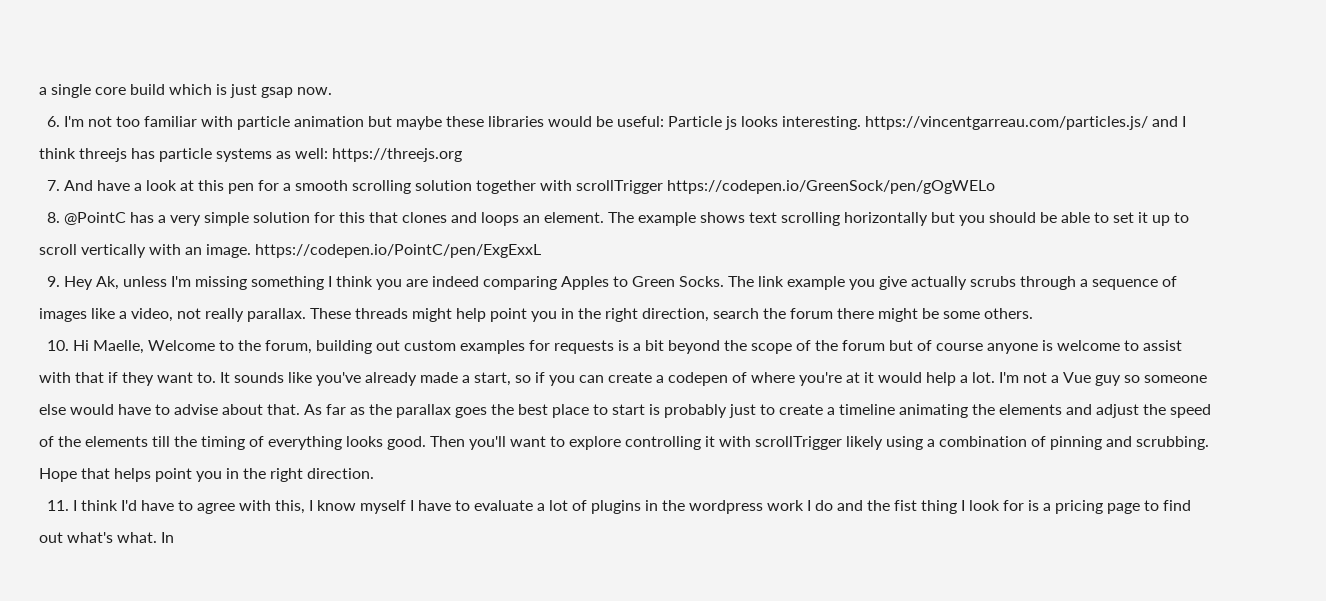a single core build which is just gsap now.
  6. I'm not too familiar with particle animation but maybe these libraries would be useful: Particle js looks interesting. https://vincentgarreau.com/particles.js/ and I think threejs has particle systems as well: https://threejs.org
  7. And have a look at this pen for a smooth scrolling solution together with scrollTrigger https://codepen.io/GreenSock/pen/gOgWELo
  8. @PointC has a very simple solution for this that clones and loops an element. The example shows text scrolling horizontally but you should be able to set it up to scroll vertically with an image. https://codepen.io/PointC/pen/ExgExxL
  9. Hey Ak, unless I'm missing something I think you are indeed comparing Apples to Green Socks. The link example you give actually scrubs through a sequence of images like a video, not really parallax. These threads might help point you in the right direction, search the forum there might be some others.
  10. Hi Maelle, Welcome to the forum, building out custom examples for requests is a bit beyond the scope of the forum but of course anyone is welcome to assist with that if they want to. It sounds like you've already made a start, so if you can create a codepen of where you're at it would help a lot. I'm not a Vue guy so someone else would have to advise about that. As far as the parallax goes the best place to start is probably just to create a timeline animating the elements and adjust the speed of the elements till the timing of everything looks good. Then you'll want to explore controlling it with scrollTrigger likely using a combination of pinning and scrubbing. Hope that helps point you in the right direction.
  11. I think I'd have to agree with this, I know myself I have to evaluate a lot of plugins in the wordpress work I do and the fist thing I look for is a pricing page to find out what's what. In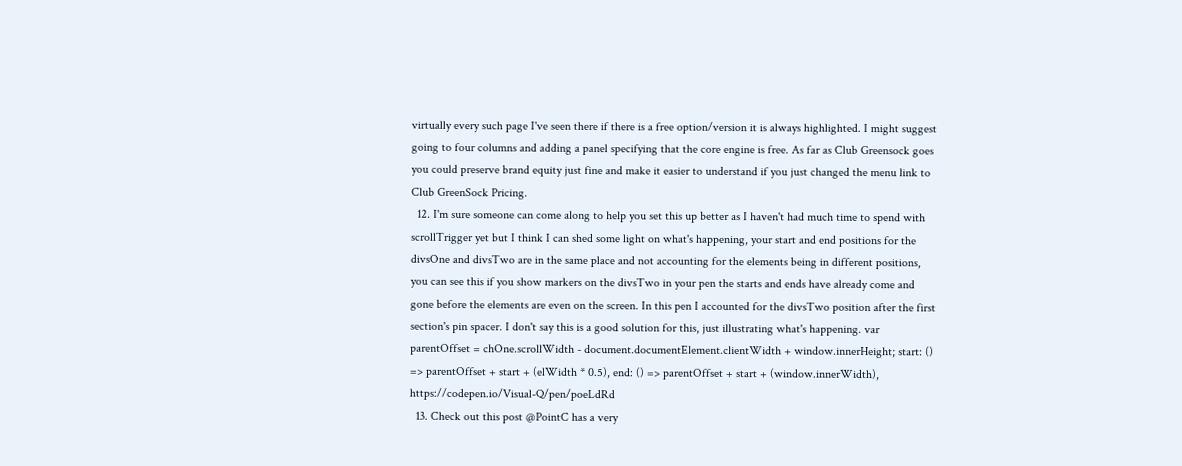virtually every such page I've seen there if there is a free option/version it is always highlighted. I might suggest going to four columns and adding a panel specifying that the core engine is free. As far as Club Greensock goes you could preserve brand equity just fine and make it easier to understand if you just changed the menu link to Club GreenSock Pricing.
  12. I'm sure someone can come along to help you set this up better as I haven't had much time to spend with scrollTrigger yet but I think I can shed some light on what's happening, your start and end positions for the divsOne and divsTwo are in the same place and not accounting for the elements being in different positions, you can see this if you show markers on the divsTwo in your pen the starts and ends have already come and gone before the elements are even on the screen. In this pen I accounted for the divsTwo position after the first section's pin spacer. I don't say this is a good solution for this, just illustrating what's happening. var parentOffset = chOne.scrollWidth - document.documentElement.clientWidth + window.innerHeight; start: () => parentOffset + start + (elWidth * 0.5), end: () => parentOffset + start + (window.innerWidth), https://codepen.io/Visual-Q/pen/poeLdRd
  13. Check out this post @PointC has a very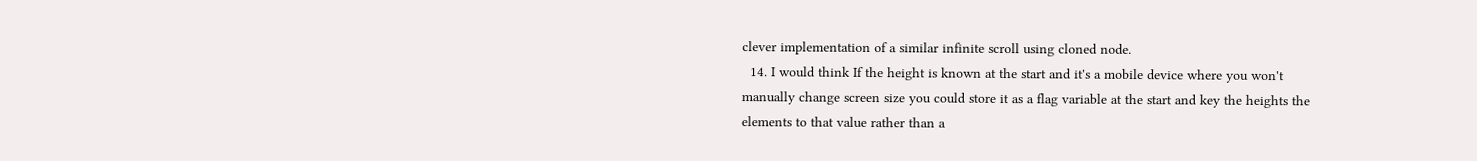clever implementation of a similar infinite scroll using cloned node.
  14. I would think If the height is known at the start and it's a mobile device where you won't manually change screen size you could store it as a flag variable at the start and key the heights the elements to that value rather than a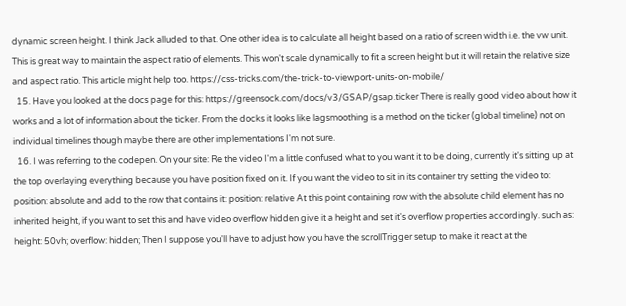dynamic screen height. I think Jack alluded to that. One other idea is to calculate all height based on a ratio of screen width i.e. the vw unit. This is great way to maintain the aspect ratio of elements. This won't scale dynamically to fit a screen height but it will retain the relative size and aspect ratio. This article might help too. https://css-tricks.com/the-trick-to-viewport-units-on-mobile/
  15. Have you looked at the docs page for this: https://greensock.com/docs/v3/GSAP/gsap.ticker There is really good video about how it works and a lot of information about the ticker. From the docks it looks like lagsmoothing is a method on the ticker (global timeline) not on individual timelines though maybe there are other implementations I'm not sure.
  16. I was referring to the codepen. On your site: Re the video I'm a little confused what to you want it to be doing, currently it's sitting up at the top overlaying everything because you have position fixed on it. If you want the video to sit in its container try setting the video to: position: absolute and add to the row that contains it: position: relative At this point containing row with the absolute child element has no inherited height, if you want to set this and have video overflow hidden give it a height and set it's overflow properties accordingly. such as: height: 50vh; overflow: hidden; Then I suppose you'll have to adjust how you have the scrollTrigger setup to make it react at the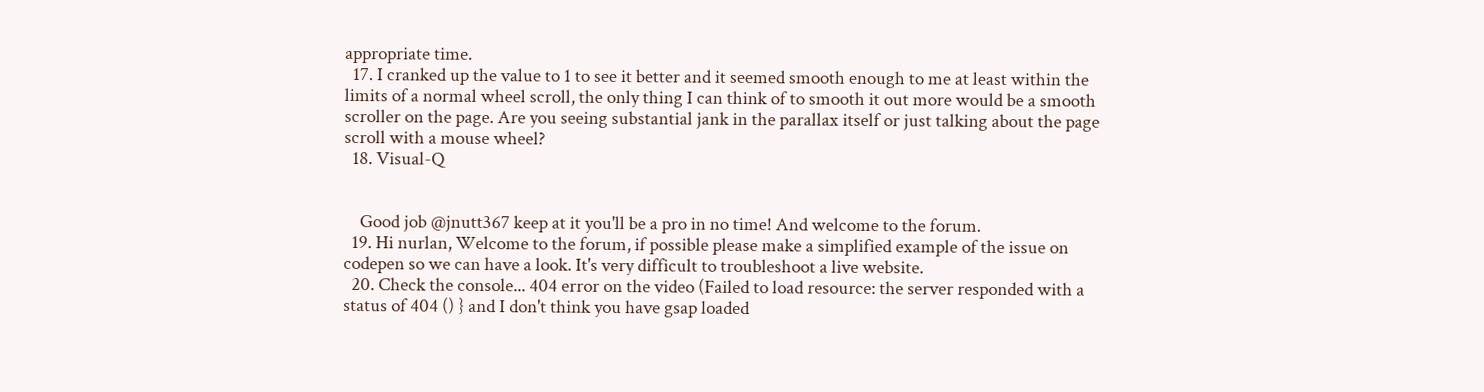appropriate time.
  17. I cranked up the value to 1 to see it better and it seemed smooth enough to me at least within the limits of a normal wheel scroll, the only thing I can think of to smooth it out more would be a smooth scroller on the page. Are you seeing substantial jank in the parallax itself or just talking about the page scroll with a mouse wheel?
  18. Visual-Q


    Good job @jnutt367 keep at it you'll be a pro in no time! And welcome to the forum.
  19. Hi nurlan, Welcome to the forum, if possible please make a simplified example of the issue on codepen so we can have a look. It's very difficult to troubleshoot a live website.
  20. Check the console... 404 error on the video (Failed to load resource: the server responded with a status of 404 () } and I don't think you have gsap loaded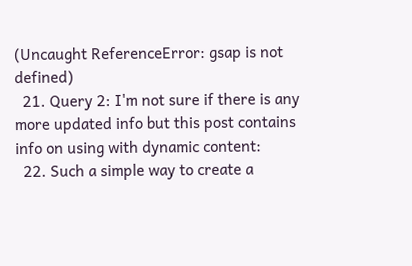(Uncaught ReferenceError: gsap is not defined)
  21. Query 2: I'm not sure if there is any more updated info but this post contains info on using with dynamic content:
  22. Such a simple way to create a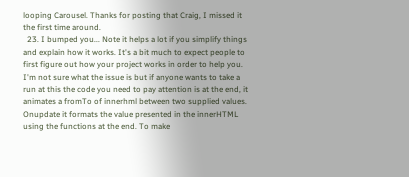looping Carousel. Thanks for posting that Craig, I missed it the first time around.
  23. I bumped you... Note it helps a lot if you simplify things and explain how it works. It's a bit much to expect people to first figure out how your project works in order to help you. I'm not sure what the issue is but if anyone wants to take a run at this the code you need to pay attention is at the end, it animates a fromTo of innerhml between two supplied values. Onupdate it formats the value presented in the innerHTML using the functions at the end. To make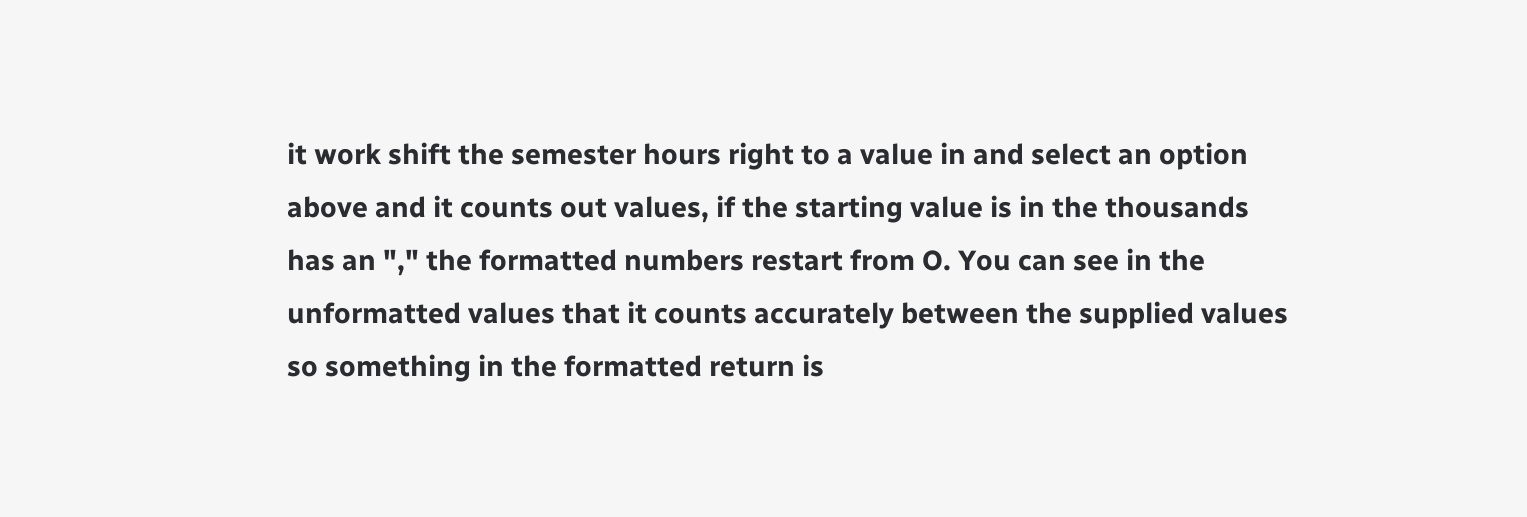it work shift the semester hours right to a value in and select an option above and it counts out values, if the starting value is in the thousands has an "," the formatted numbers restart from O. You can see in the unformatted values that it counts accurately between the supplied values so something in the formatted return is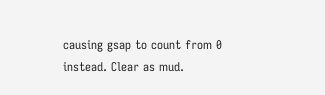causing gsap to count from 0 instead. Clear as mud.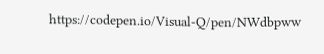https://codepen.io/Visual-Q/pen/NWdbpww